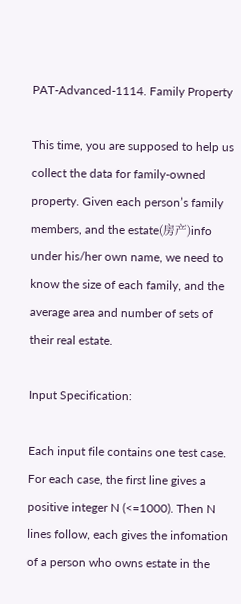PAT-Advanced-1114. Family Property

This time, you are supposed to help us collect the data for family-owned property. Given each person’s family members, and the estate(房产)info under his/her own name, we need to know the size of each family, and the average area and number of sets of their real estate.

Input Specification:

Each input file contains one test case. For each case, the first line gives a positive integer N (<=1000). Then N lines follow, each gives the infomation of a person who owns estate in the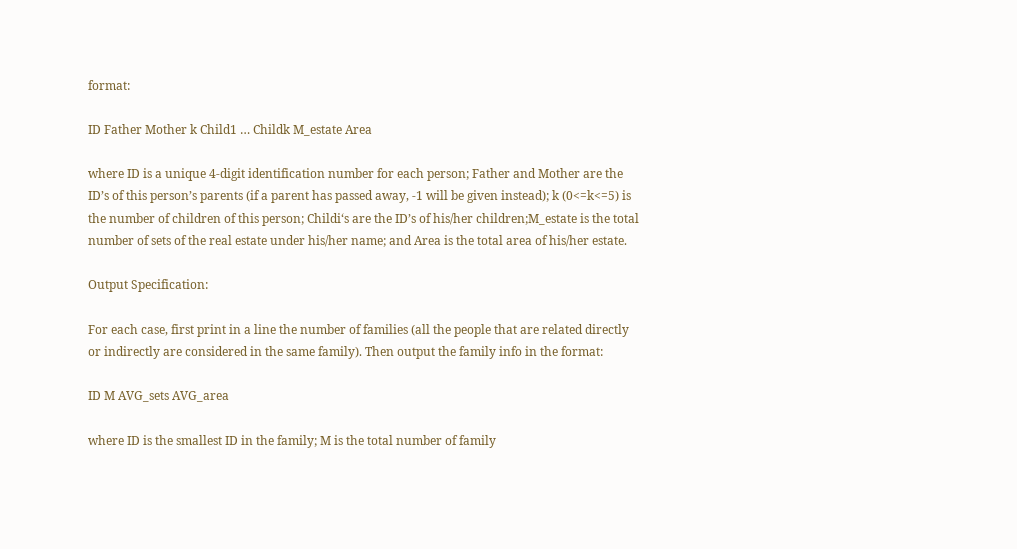format:

ID Father Mother k Child1 … Childk M_estate Area

where ID is a unique 4-digit identification number for each person; Father and Mother are the ID’s of this person’s parents (if a parent has passed away, -1 will be given instead); k (0<=k<=5) is the number of children of this person; Childi‘s are the ID’s of his/her children;M_estate is the total number of sets of the real estate under his/her name; and Area is the total area of his/her estate.

Output Specification:

For each case, first print in a line the number of families (all the people that are related directly or indirectly are considered in the same family). Then output the family info in the format:

ID M AVG_sets AVG_area

where ID is the smallest ID in the family; M is the total number of family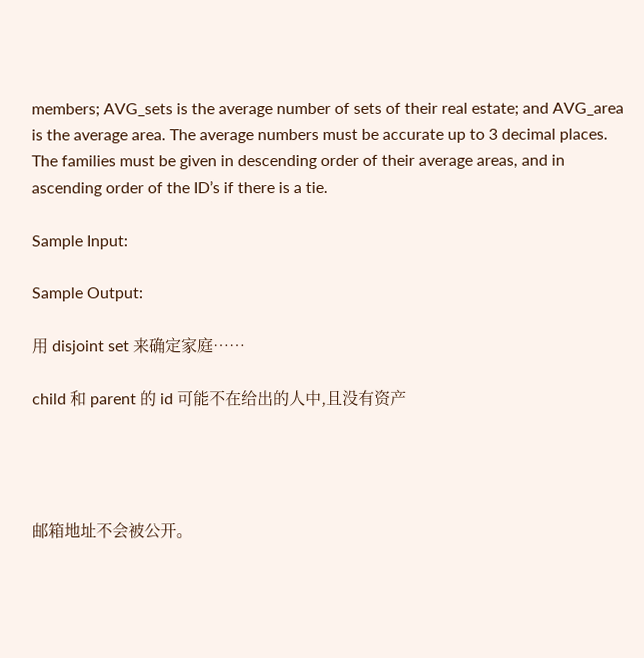members; AVG_sets is the average number of sets of their real estate; and AVG_area is the average area. The average numbers must be accurate up to 3 decimal places. The families must be given in descending order of their average areas, and in ascending order of the ID’s if there is a tie.

Sample Input:

Sample Output:

用 disjoint set 来确定家庭……

child 和 parent 的 id 可能不在给出的人中,且没有资产




邮箱地址不会被公开。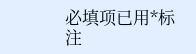必填项已用*标注